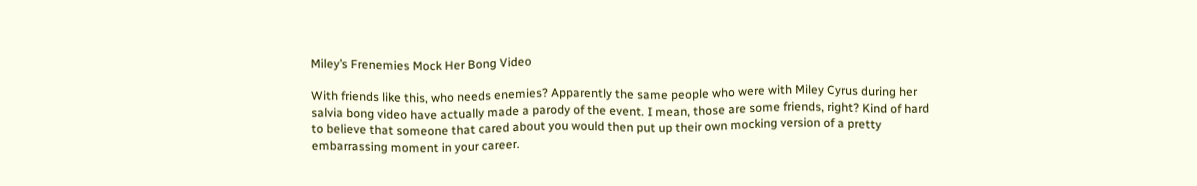Miley’s Frenemies Mock Her Bong Video

With friends like this, who needs enemies? Apparently the same people who were with Miley Cyrus during her salvia bong video have actually made a parody of the event. I mean, those are some friends, right? Kind of hard to believe that someone that cared about you would then put up their own mocking version of a pretty embarrassing moment in your career.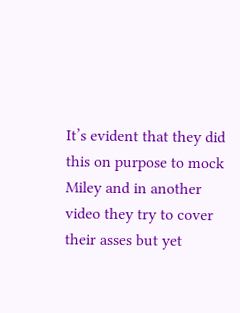It’s evident that they did this on purpose to mock Miley and in another video they try to cover their asses but yet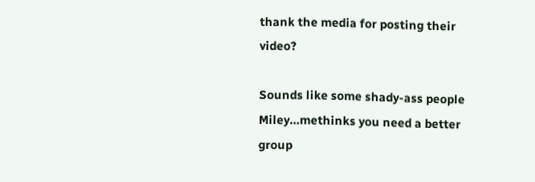thank the media for posting their video?

Sounds like some shady-ass people Miley…methinks you need a better group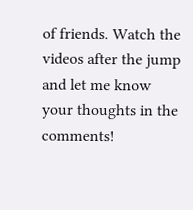of friends. Watch the videos after the jump and let me know your thoughts in the comments!